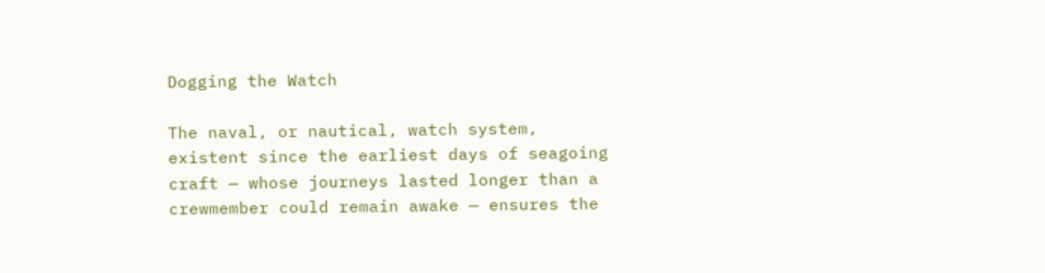Dogging the Watch

The naval, or nautical, watch system, existent since the earliest days of seagoing craft — whose journeys lasted longer than a crewmember could remain awake — ensures the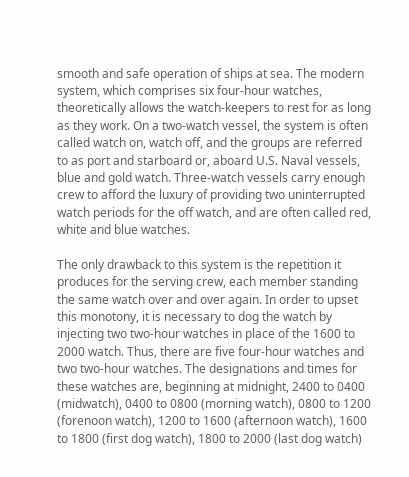smooth and safe operation of ships at sea. The modern system, which comprises six four-hour watches, theoretically allows the watch-keepers to rest for as long as they work. On a two-watch vessel, the system is often called watch on, watch off, and the groups are referred to as port and starboard or, aboard U.S. Naval vessels, blue and gold watch. Three-watch vessels carry enough crew to afford the luxury of providing two uninterrupted watch periods for the off watch, and are often called red, white and blue watches.

The only drawback to this system is the repetition it produces for the serving crew, each member standing the same watch over and over again. In order to upset this monotony, it is necessary to dog the watch by injecting two two-hour watches in place of the 1600 to 2000 watch. Thus, there are five four-hour watches and two two-hour watches. The designations and times for these watches are, beginning at midnight, 2400 to 0400 (midwatch), 0400 to 0800 (morning watch), 0800 to 1200 (forenoon watch), 1200 to 1600 (afternoon watch), 1600 to 1800 (first dog watch), 1800 to 2000 (last dog watch)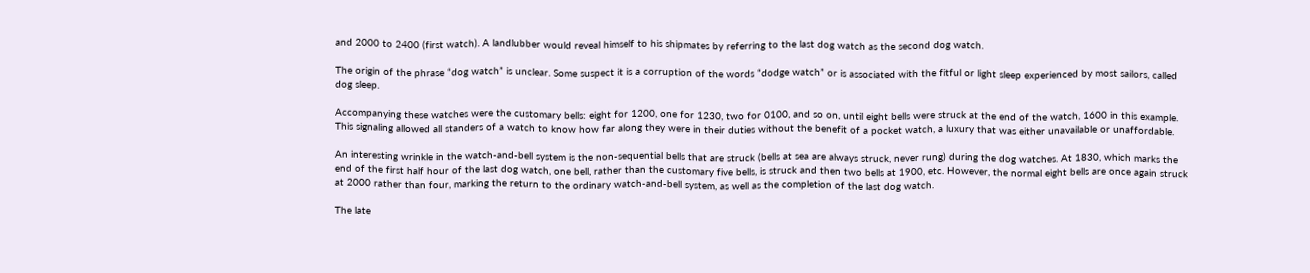and 2000 to 2400 (first watch). A landlubber would reveal himself to his shipmates by referring to the last dog watch as the second dog watch.

The origin of the phrase “dog watch” is unclear. Some suspect it is a corruption of the words “dodge watch” or is associated with the fitful or light sleep experienced by most sailors, called dog sleep.

Accompanying these watches were the customary bells: eight for 1200, one for 1230, two for 0100, and so on, until eight bells were struck at the end of the watch, 1600 in this example. This signaling allowed all standers of a watch to know how far along they were in their duties without the benefit of a pocket watch, a luxury that was either unavailable or unaffordable.

An interesting wrinkle in the watch-and-bell system is the non-sequential bells that are struck (bells at sea are always struck, never rung) during the dog watches. At 1830, which marks the end of the first half hour of the last dog watch, one bell, rather than the customary five bells, is struck and then two bells at 1900, etc. However, the normal eight bells are once again struck at 2000 rather than four, marking the return to the ordinary watch-and-bell system, as well as the completion of the last dog watch.

The late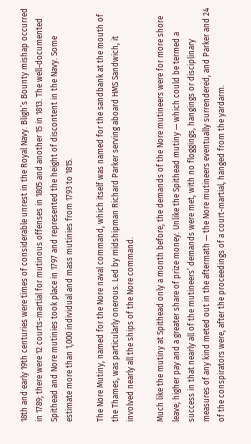18th and early 19th centuries were times of considerable unrest in the Royal Navy. Bligh’s Bounty mishap occurred in 1789; there were 12 courts-martial for mutinous offenses in 1805 and another 15 in 1813. The well-documented Spithead and Nore mutinies took place in 1797 and represented the height of discontent in the Navy. Some estimate more than 1,000 individual and mass mutinies from 1793 to 1815.

The Nore Mutiny, named for the Nore naval command, which itself was named for the sandbank at the mouth of the Thames, was particularly onerous. Led by midshipman Richard Parker serving aboard HMS Sandwich, it involved nearly all the ships of the Nore command.

Much like the mutiny at Spithead only a month before, the demands of the Nore mutineers were for more shore leave, higher pay and a greater share of prize money. Unlike the Spithead mutiny — which could be termed a success in that nearly all of the mutineers’ demands were met, with no floggings, hangings or disciplinary measures of any kind meted out in the aftermath — the Nore mutineers eventually surrendered, and Parker and 24 of the conspirators were, after the proceedings of a court-martial, hanged from the yardarm.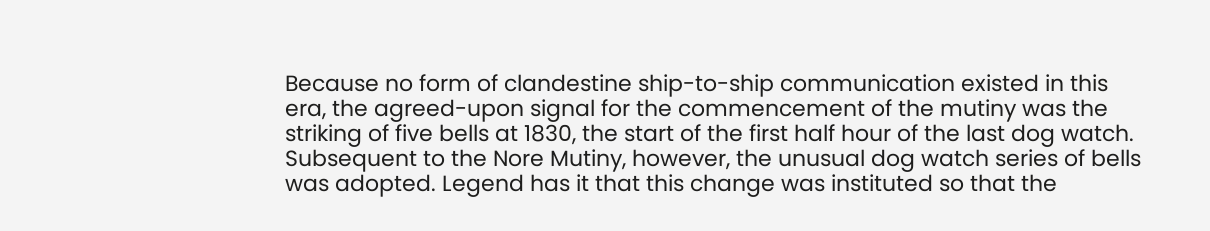Because no form of clandestine ship-to-ship communication existed in this era, the agreed-upon signal for the commencement of the mutiny was the striking of five bells at 1830, the start of the first half hour of the last dog watch. Subsequent to the Nore Mutiny, however, the unusual dog watch series of bells was adopted. Legend has it that this change was instituted so that the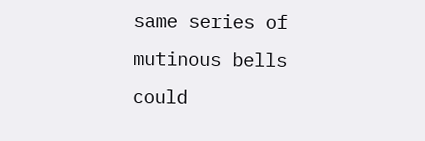same series of mutinous bells could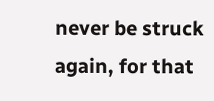never be struck again, for that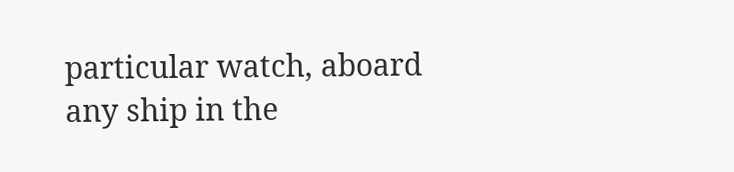particular watch, aboard any ship in the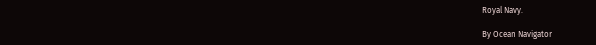Royal Navy.

By Ocean Navigator